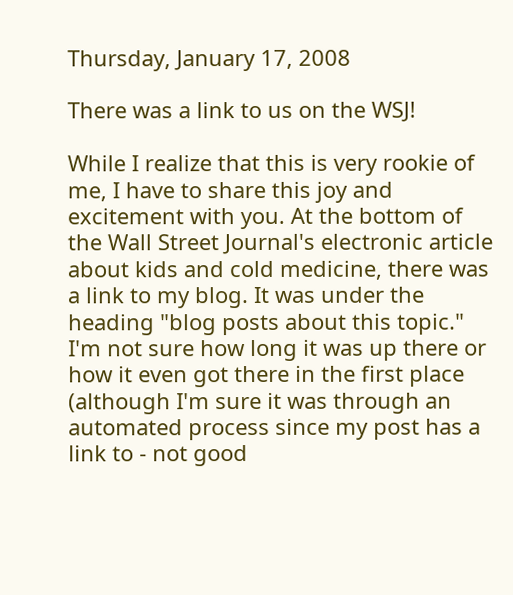Thursday, January 17, 2008

There was a link to us on the WSJ!

While I realize that this is very rookie of me, I have to share this joy and excitement with you. At the bottom of the Wall Street Journal's electronic article about kids and cold medicine, there was a link to my blog. It was under the heading "blog posts about this topic." I'm not sure how long it was up there or how it even got there in the first place (although I'm sure it was through an automated process since my post has a link to - not good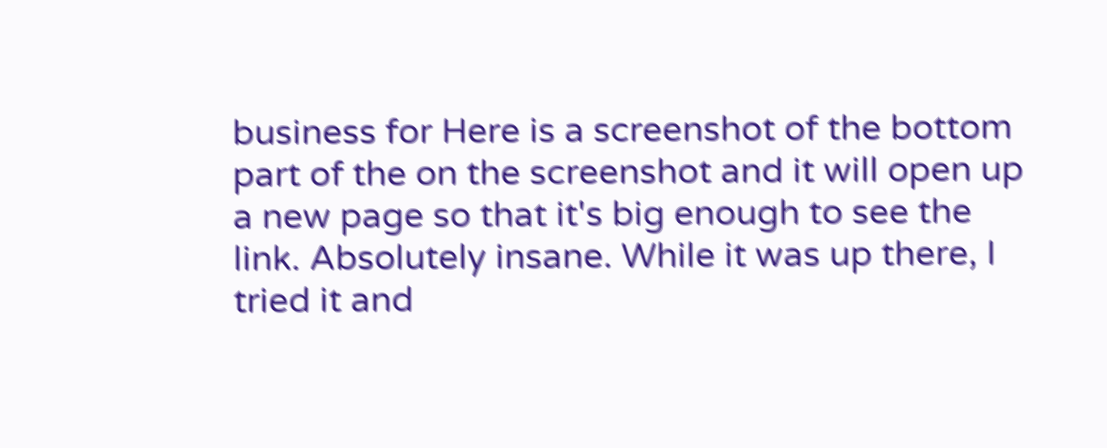business for Here is a screenshot of the bottom part of the on the screenshot and it will open up a new page so that it's big enough to see the link. Absolutely insane. While it was up there, I tried it and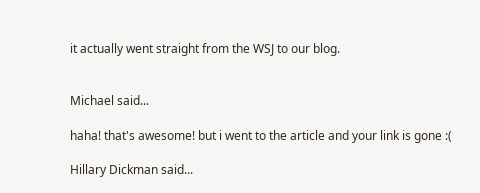it actually went straight from the WSJ to our blog.


Michael said...

haha! that's awesome! but i went to the article and your link is gone :(

Hillary Dickman said...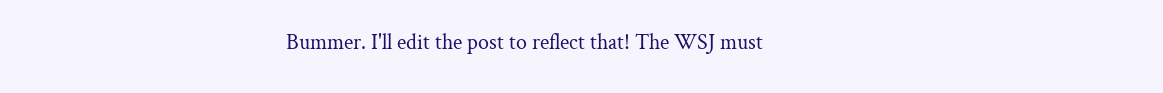Bummer. I'll edit the post to reflect that! The WSJ must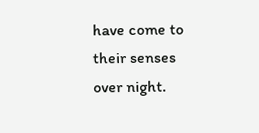have come to their senses over night.